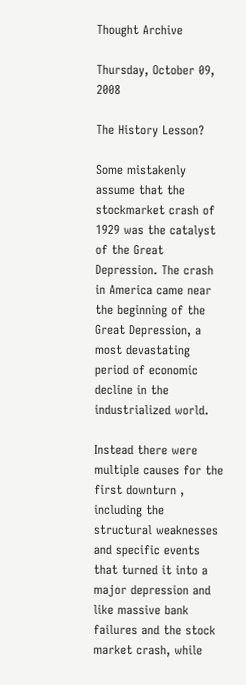Thought Archive

Thursday, October 09, 2008

The History Lesson?

Some mistakenly assume that the stockmarket crash of 1929 was the catalyst of the Great Depression. The crash in America came near the beginning of the Great Depression, a most devastating period of economic decline in the industrialized world.

Instead there were multiple causes for the first downturn , including the structural weaknesses and specific events that turned it into a major depression and like massive bank failures and the stock market crash, while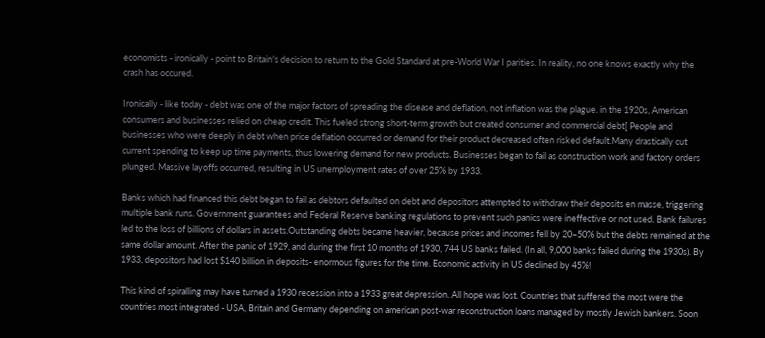economists - ironically - point to Britain's decision to return to the Gold Standard at pre-World War I parities. In reality, no one knows exactly why the crash has occured.

Ironically - like today - debt was one of the major factors of spreading the disease and deflation, not inflation was the plague. in the 1920s, American consumers and businesses relied on cheap credit. This fueled strong short-term growth but created consumer and commercial debt[ People and businesses who were deeply in debt when price deflation occurred or demand for their product decreased often risked default.Many drastically cut current spending to keep up time payments, thus lowering demand for new products. Businesses began to fail as construction work and factory orders plunged. Massive layoffs occurred, resulting in US unemployment rates of over 25% by 1933.

Banks which had financed this debt began to fail as debtors defaulted on debt and depositors attempted to withdraw their deposits en masse, triggering multiple bank runs. Government guarantees and Federal Reserve banking regulations to prevent such panics were ineffective or not used. Bank failures led to the loss of billions of dollars in assets.Outstanding debts became heavier, because prices and incomes fell by 20–50% but the debts remained at the same dollar amount. After the panic of 1929, and during the first 10 months of 1930, 744 US banks failed. (In all, 9,000 banks failed during the 1930s). By 1933, depositors had lost $140 billion in deposits- enormous figures for the time. Economic activity in US declined by 45%!

This kind of spiralling may have turned a 1930 recession into a 1933 great depression. All hope was lost. Countries that suffered the most were the countries most integrated - USA, Britain and Germany depending on american post-war reconstruction loans managed by mostly Jewish bankers. Soon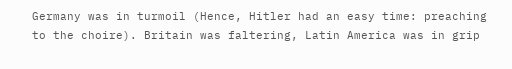Germany was in turmoil (Hence, Hitler had an easy time: preaching to the choire). Britain was faltering, Latin America was in grip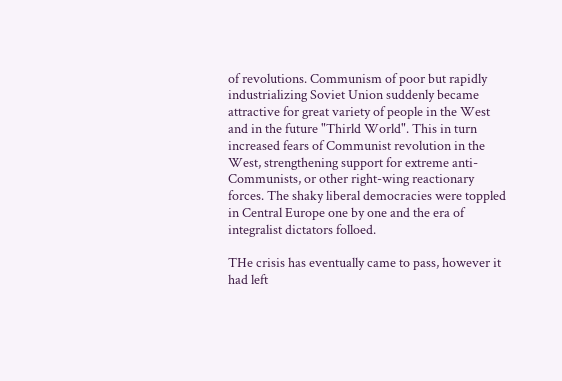of revolutions. Communism of poor but rapidly industrializing Soviet Union suddenly became attractive for great variety of people in the West and in the future "Thirld World". This in turn increased fears of Communist revolution in the West, strengthening support for extreme anti-Communists, or other right-wing reactionary forces. The shaky liberal democracies were toppled in Central Europe one by one and the era of integralist dictators folloed.

THe crisis has eventually came to pass, however it had left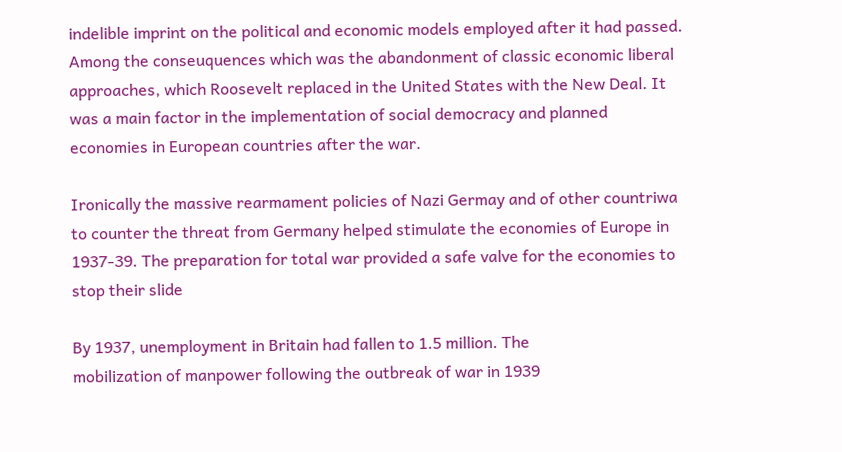indelible imprint on the political and economic models employed after it had passed. Among the conseuquences which was the abandonment of classic economic liberal approaches, which Roosevelt replaced in the United States with the New Deal. It was a main factor in the implementation of social democracy and planned economies in European countries after the war.

Ironically the massive rearmament policies of Nazi Germay and of other countriwa to counter the threat from Germany helped stimulate the economies of Europe in 1937-39. The preparation for total war provided a safe valve for the economies to stop their slide

By 1937, unemployment in Britain had fallen to 1.5 million. The
mobilization of manpower following the outbreak of war in 1939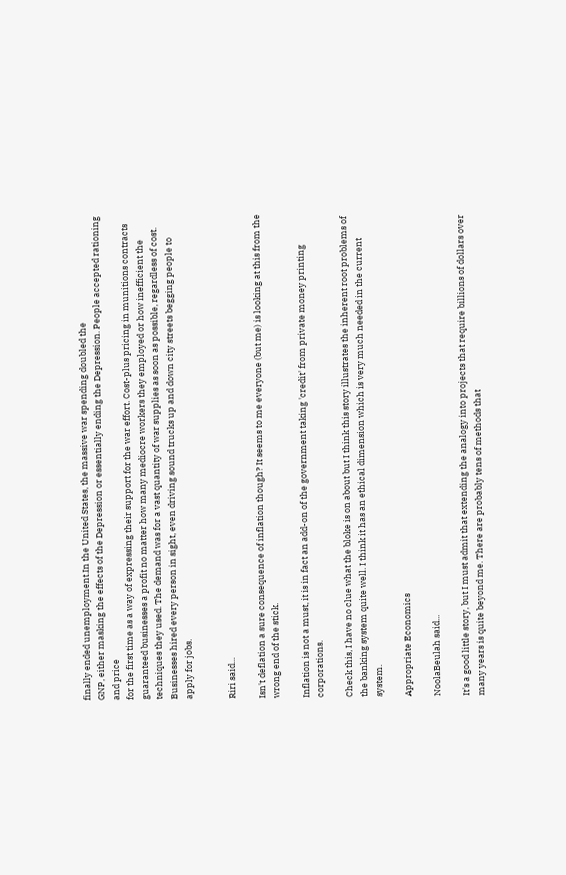finally ended unemployment.In the United States, the massive war spending doubled the
GNP, either masking the effects of the Depression or essentially ending the Depression. People accepted rationing and price
for the first time as a way of expressing their support for the war effort. Cost-plus pricing in munitions contracts guaranteed businesses a profit no matter how many mediocre workers they employed or how inefficient the techniques they used. The demand was for a vast quantity of war supplies as soon as possible, regardless of cost. Businesses hired every person in sight, even driving sound trucks up and down city streets begging people to apply for jobs.


Riri said...

Isn't deflation a sure consequence of inflation though? It seems to me everyone (but me) is looking at this from the wrong end of the stick.

Inflation is not a must, it is in fact an add-on of the government taking 'credit' from private money printing corporations.

Check this, I have no clue what the bloke is on about but I think this story illustrates the inherent root problems of the banking system quite well. I think it has an ethical dimension which is very much needed in the current system.

Appropriate Economics

NoolaBeulah said...

It's a good little story, but I must admit that extending the analogy into projects that require billions of dollars over many years is quite beyond me. There are probably tens of methods that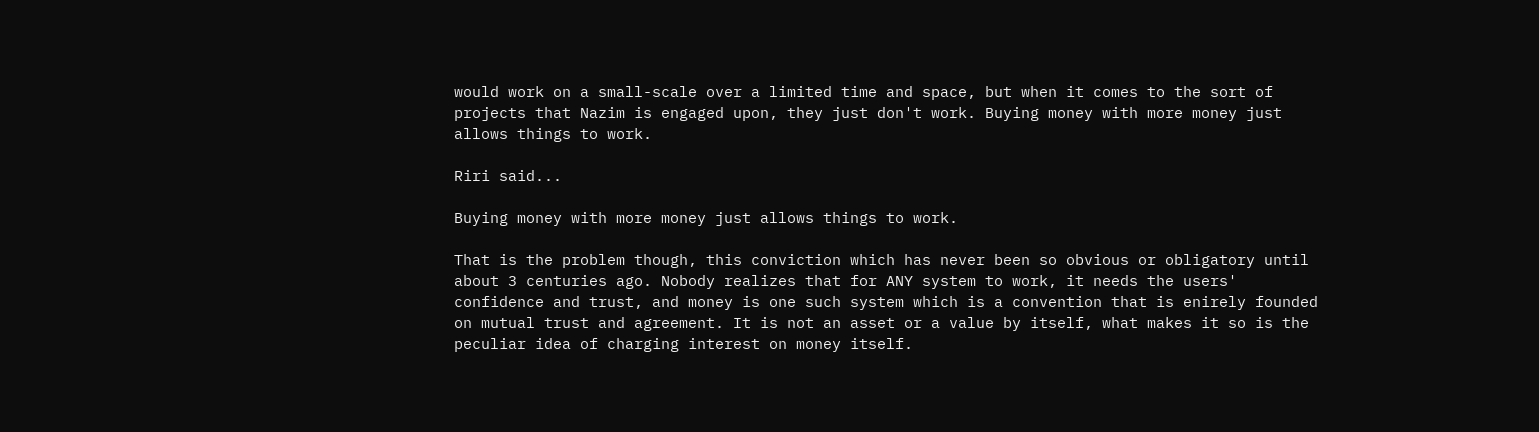would work on a small-scale over a limited time and space, but when it comes to the sort of projects that Nazim is engaged upon, they just don't work. Buying money with more money just allows things to work.

Riri said...

Buying money with more money just allows things to work.

That is the problem though, this conviction which has never been so obvious or obligatory until about 3 centuries ago. Nobody realizes that for ANY system to work, it needs the users' confidence and trust, and money is one such system which is a convention that is enirely founded on mutual trust and agreement. It is not an asset or a value by itself, what makes it so is the peculiar idea of charging interest on money itself.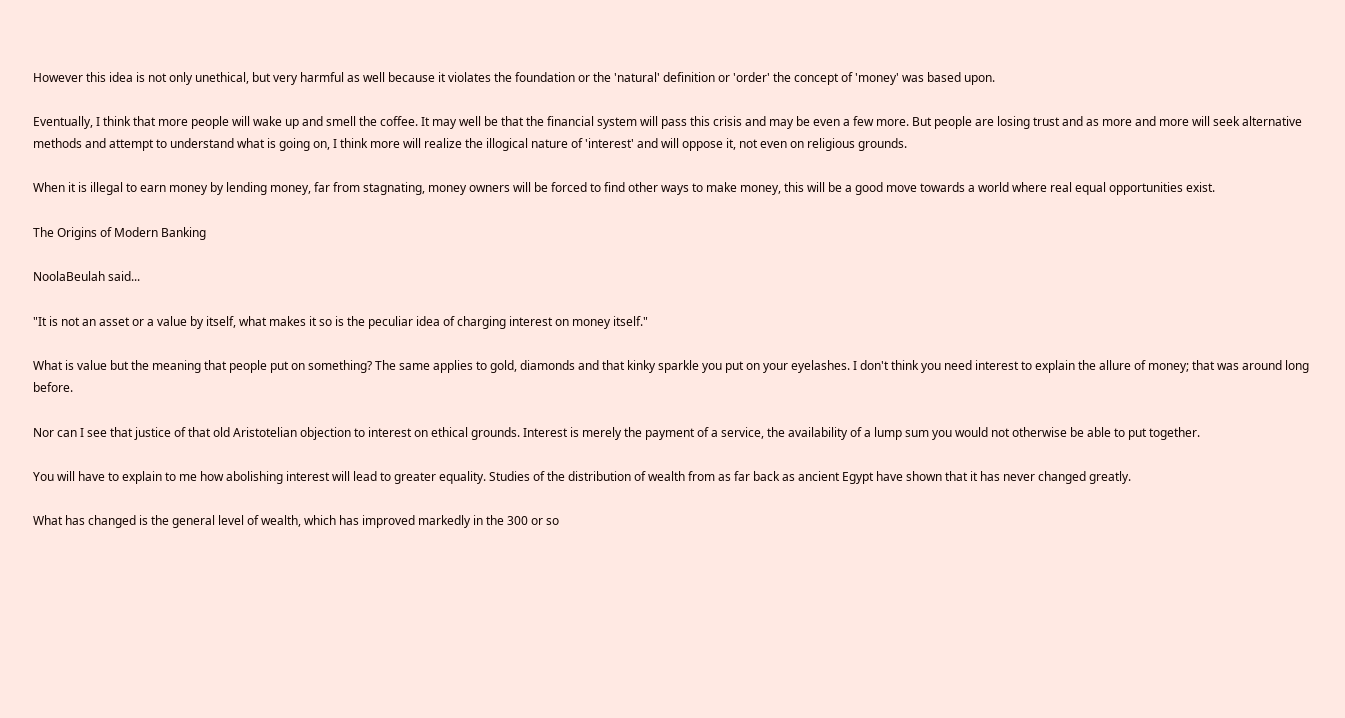However this idea is not only unethical, but very harmful as well because it violates the foundation or the 'natural' definition or 'order' the concept of 'money' was based upon.

Eventually, I think that more people will wake up and smell the coffee. It may well be that the financial system will pass this crisis and may be even a few more. But people are losing trust and as more and more will seek alternative methods and attempt to understand what is going on, I think more will realize the illogical nature of 'interest' and will oppose it, not even on religious grounds.

When it is illegal to earn money by lending money, far from stagnating, money owners will be forced to find other ways to make money, this will be a good move towards a world where real equal opportunities exist.

The Origins of Modern Banking

NoolaBeulah said...

"It is not an asset or a value by itself, what makes it so is the peculiar idea of charging interest on money itself."

What is value but the meaning that people put on something? The same applies to gold, diamonds and that kinky sparkle you put on your eyelashes. I don't think you need interest to explain the allure of money; that was around long before.

Nor can I see that justice of that old Aristotelian objection to interest on ethical grounds. Interest is merely the payment of a service, the availability of a lump sum you would not otherwise be able to put together.

You will have to explain to me how abolishing interest will lead to greater equality. Studies of the distribution of wealth from as far back as ancient Egypt have shown that it has never changed greatly.

What has changed is the general level of wealth, which has improved markedly in the 300 or so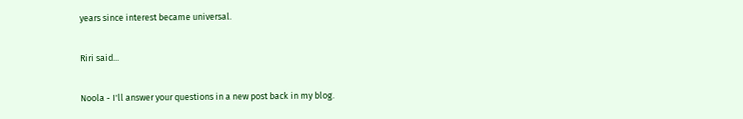years since interest became universal.

Riri said...

Noola - I'll answer your questions in a new post back in my blog.